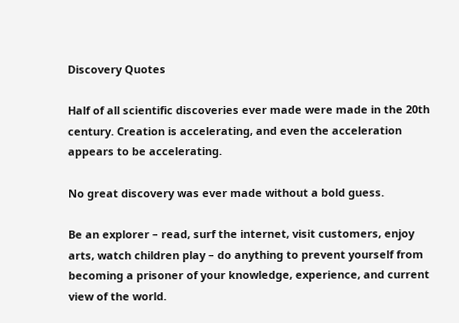Discovery Quotes

Half of all scientific discoveries ever made were made in the 20th century. Creation is accelerating, and even the acceleration appears to be accelerating.

No great discovery was ever made without a bold guess.

Be an explorer – read, surf the internet, visit customers, enjoy arts, watch children play – do anything to prevent yourself from becoming a prisoner of your knowledge, experience, and current view of the world.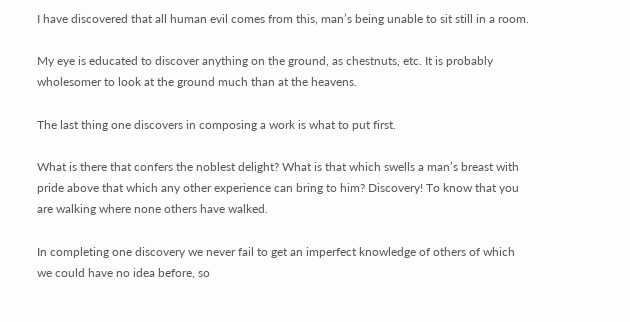I have discovered that all human evil comes from this, man’s being unable to sit still in a room.

My eye is educated to discover anything on the ground, as chestnuts, etc. It is probably wholesomer to look at the ground much than at the heavens.

The last thing one discovers in composing a work is what to put first.

What is there that confers the noblest delight? What is that which swells a man’s breast with pride above that which any other experience can bring to him? Discovery! To know that you are walking where none others have walked.

In completing one discovery we never fail to get an imperfect knowledge of others of which we could have no idea before, so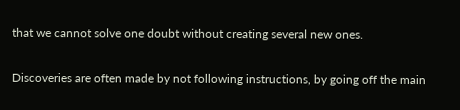that we cannot solve one doubt without creating several new ones.

Discoveries are often made by not following instructions, by going off the main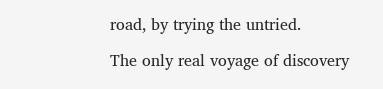road, by trying the untried.

The only real voyage of discovery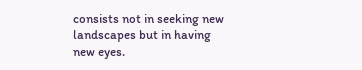consists not in seeking new landscapes but in having new eyes.